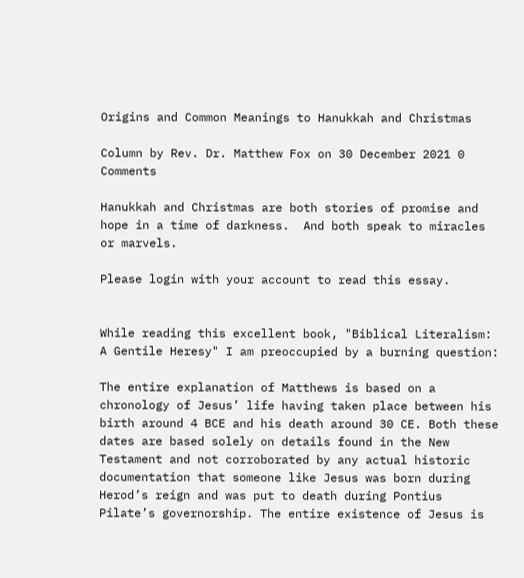Origins and Common Meanings to Hanukkah and Christmas

Column by Rev. Dr. Matthew Fox on 30 December 2021 0 Comments

Hanukkah and Christmas are both stories of promise and hope in a time of darkness.  And both speak to miracles or marvels.

Please login with your account to read this essay.


While reading this excellent book, "Biblical Literalism: A Gentile Heresy" I am preoccupied by a burning question:

The entire explanation of Matthews is based on a chronology of Jesus’ life having taken place between his birth around 4 BCE and his death around 30 CE. Both these dates are based solely on details found in the New Testament and not corroborated by any actual historic documentation that someone like Jesus was born during Herod’s reign and was put to death during Pontius Pilate’s governorship. The entire existence of Jesus is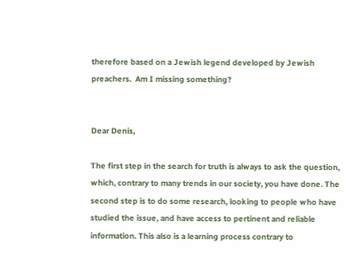therefore based on a Jewish legend developed by Jewish preachers.  Am I missing something?


Dear Denis,

The first step in the search for truth is always to ask the question, which, contrary to many trends in our society, you have done. The second step is to do some research, looking to people who have studied the issue, and have access to pertinent and reliable information. This also is a learning process contrary to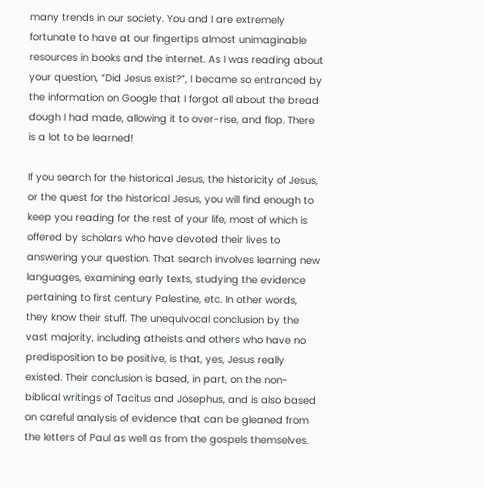many trends in our society. You and I are extremely fortunate to have at our fingertips almost unimaginable resources in books and the internet. As I was reading about your question, “Did Jesus exist?”, I became so entranced by the information on Google that I forgot all about the bread dough I had made, allowing it to over-rise, and flop. There is a lot to be learned!

If you search for the historical Jesus, the historicity of Jesus, or the quest for the historical Jesus, you will find enough to keep you reading for the rest of your life, most of which is offered by scholars who have devoted their lives to answering your question. That search involves learning new languages, examining early texts, studying the evidence pertaining to first century Palestine, etc. In other words, they know their stuff. The unequivocal conclusion by the vast majority, including atheists and others who have no predisposition to be positive, is that, yes, Jesus really existed. Their conclusion is based, in part, on the non-biblical writings of Tacitus and Josephus, and is also based on careful analysis of evidence that can be gleaned from the letters of Paul as well as from the gospels themselves.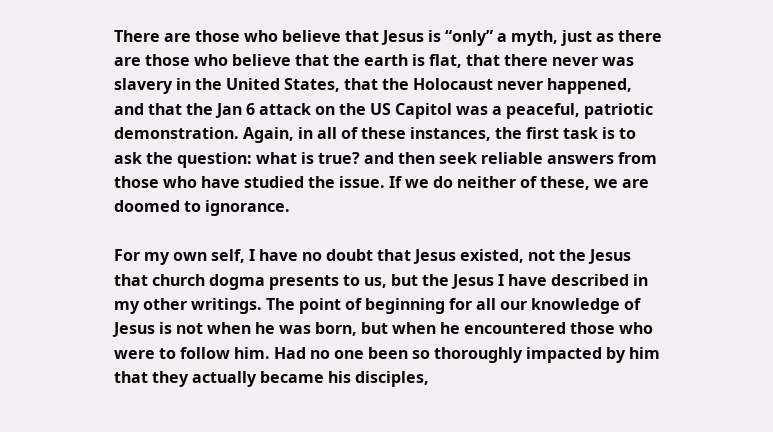There are those who believe that Jesus is “only” a myth, just as there are those who believe that the earth is flat, that there never was slavery in the United States, that the Holocaust never happened, and that the Jan 6 attack on the US Capitol was a peaceful, patriotic demonstration. Again, in all of these instances, the first task is to ask the question: what is true? and then seek reliable answers from those who have studied the issue. If we do neither of these, we are doomed to ignorance.

For my own self, I have no doubt that Jesus existed, not the Jesus that church dogma presents to us, but the Jesus I have described in my other writings. The point of beginning for all our knowledge of Jesus is not when he was born, but when he encountered those who were to follow him. Had no one been so thoroughly impacted by him that they actually became his disciples,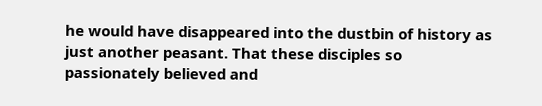he would have disappeared into the dustbin of history as just another peasant. That these disciples so passionately believed and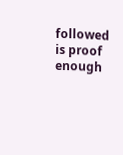followed is proof enough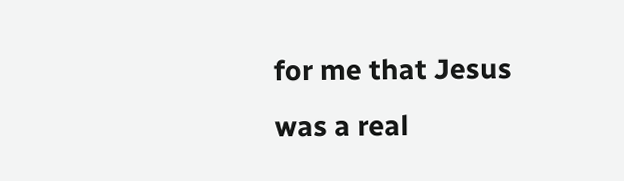for me that Jesus was a real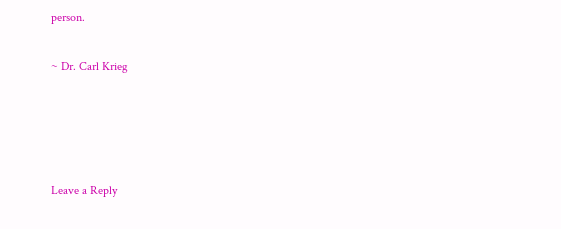person.

~ Dr. Carl Krieg




Leave a Reply